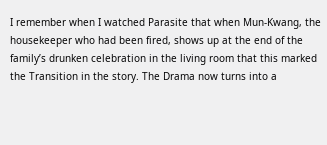I remember when I watched Parasite that when Mun-Kwang, the housekeeper who had been fired, shows up at the end of the family’s drunken celebration in the living room that this marked the Transition in the story. The Drama now turns into a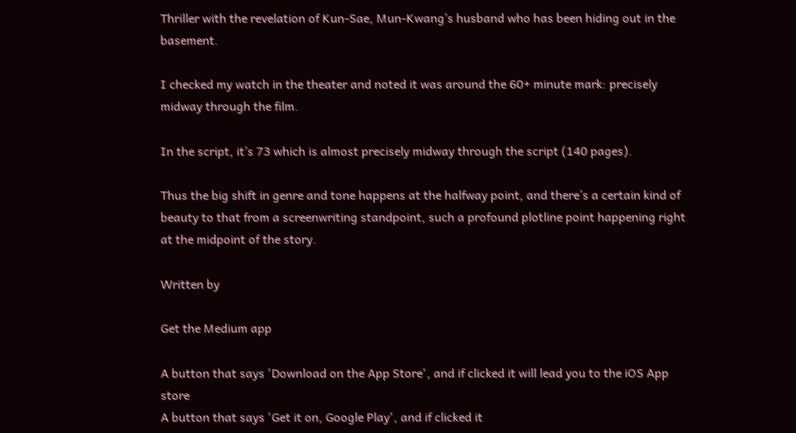Thriller with the revelation of Kun-Sae, Mun-Kwang’s husband who has been hiding out in the basement.

I checked my watch in the theater and noted it was around the 60+ minute mark: precisely midway through the film.

In the script, it’s 73 which is almost precisely midway through the script (140 pages).

Thus the big shift in genre and tone happens at the halfway point, and there’s a certain kind of beauty to that from a screenwriting standpoint, such a profound plotline point happening right at the midpoint of the story.

Written by

Get the Medium app

A button that says 'Download on the App Store', and if clicked it will lead you to the iOS App store
A button that says 'Get it on, Google Play', and if clicked it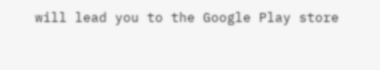will lead you to the Google Play store